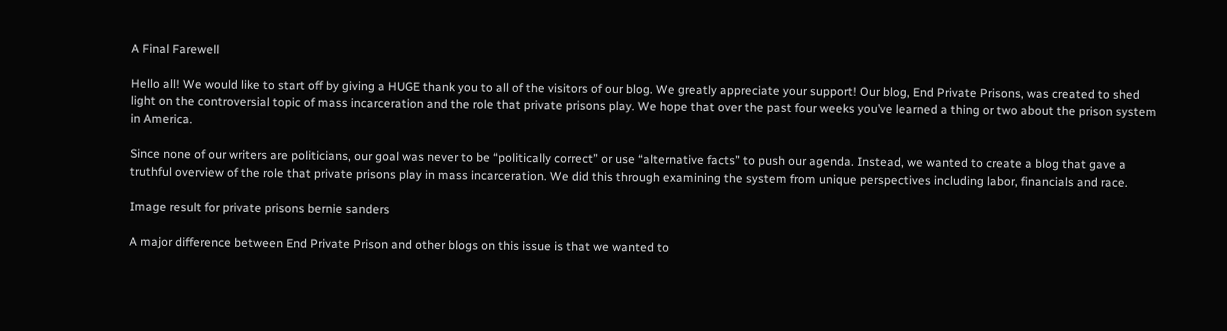A Final Farewell

Hello all! We would like to start off by giving a HUGE thank you to all of the visitors of our blog. We greatly appreciate your support! Our blog, End Private Prisons, was created to shed light on the controversial topic of mass incarceration and the role that private prisons play. We hope that over the past four weeks you’ve learned a thing or two about the prison system in America.

Since none of our writers are politicians, our goal was never to be “politically correct” or use “alternative facts” to push our agenda. Instead, we wanted to create a blog that gave a truthful overview of the role that private prisons play in mass incarceration. We did this through examining the system from unique perspectives including labor, financials and race.

Image result for private prisons bernie sanders

A major difference between End Private Prison and other blogs on this issue is that we wanted to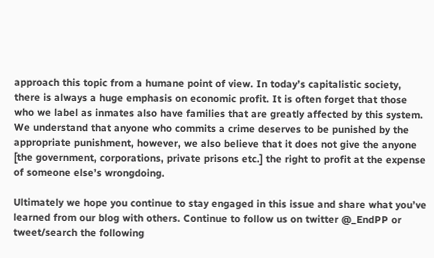approach this topic from a humane point of view. In today’s capitalistic society, there is always a huge emphasis on economic profit. It is often forget that those who we label as inmates also have families that are greatly affected by this system. We understand that anyone who commits a crime deserves to be punished by the appropriate punishment, however, we also believe that it does not give the anyone [the government, corporations, private prisons etc.] the right to profit at the expense of someone else’s wrongdoing.

Ultimately we hope you continue to stay engaged in this issue and share what you’ve learned from our blog with others. Continue to follow us on twitter @_EndPP or tweet/search the following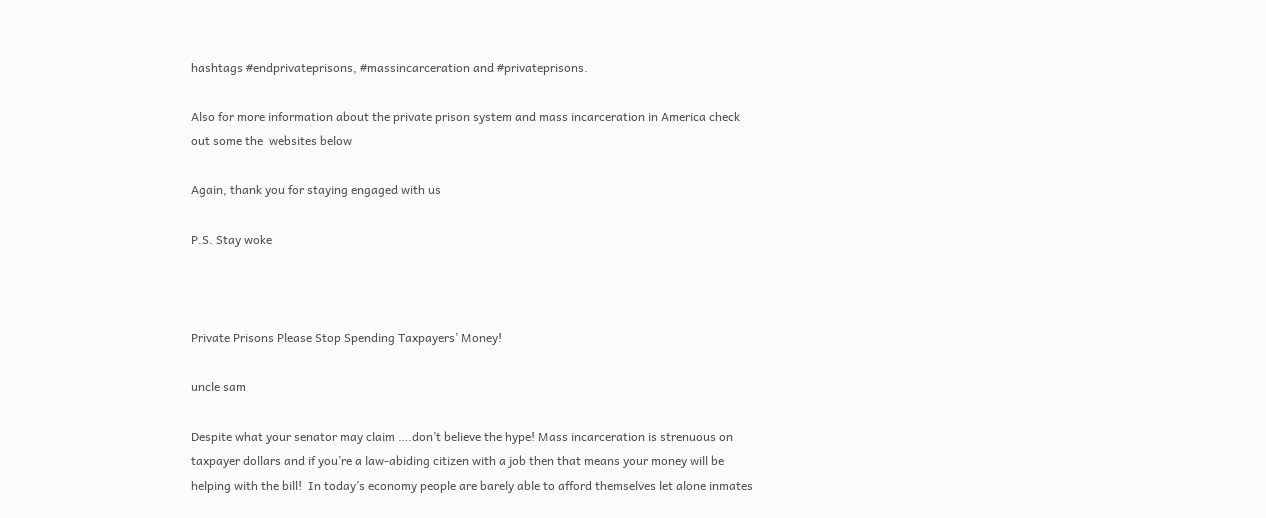hashtags #endprivateprisons, #massincarceration and #privateprisons.

Also for more information about the private prison system and mass incarceration in America check out some the  websites below

Again, thank you for staying engaged with us

P.S. Stay woke



Private Prisons Please Stop Spending Taxpayers’ Money!

uncle sam

Despite what your senator may claim ….don’t believe the hype! Mass incarceration is strenuous on taxpayer dollars and if you’re a law-abiding citizen with a job then that means your money will be helping with the bill!  In today’s economy people are barely able to afford themselves let alone inmates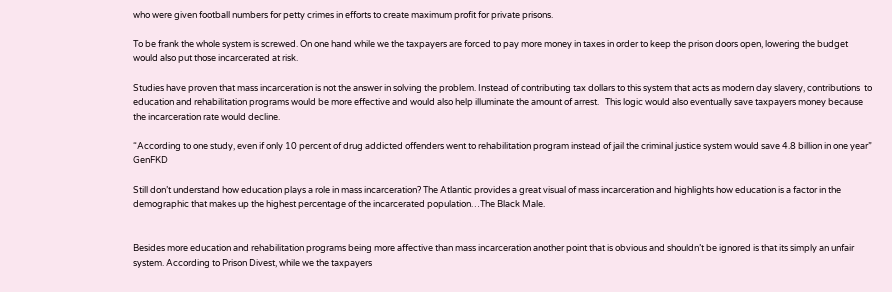who were given football numbers for petty crimes in efforts to create maximum profit for private prisons.

To be frank the whole system is screwed. On one hand while we the taxpayers are forced to pay more money in taxes in order to keep the prison doors open, lowering the budget would also put those incarcerated at risk.

Studies have proven that mass incarceration is not the answer in solving the problem. Instead of contributing tax dollars to this system that acts as modern day slavery, contributions  to education and rehabilitation programs would be more effective and would also help illuminate the amount of arrest.   This logic would also eventually save taxpayers money because the incarceration rate would decline.

“According to one study, even if only 10 percent of drug addicted offenders went to rehabilitation program instead of jail the criminal justice system would save 4.8 billion in one year” GenFKD

Still don’t understand how education plays a role in mass incarceration? The Atlantic provides a great visual of mass incarceration and highlights how education is a factor in the demographic that makes up the highest percentage of the incarcerated population…The Black Male.


Besides more education and rehabilitation programs being more affective than mass incarceration another point that is obvious and shouldn’t be ignored is that its simply an unfair system. According to Prison Divest, while we the taxpayers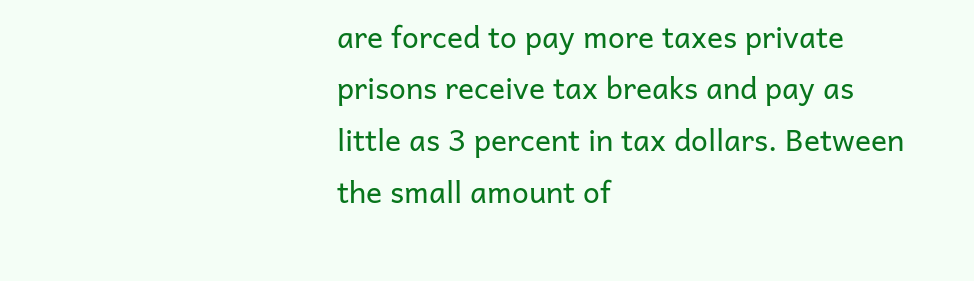are forced to pay more taxes private prisons receive tax breaks and pay as little as 3 percent in tax dollars. Between the small amount of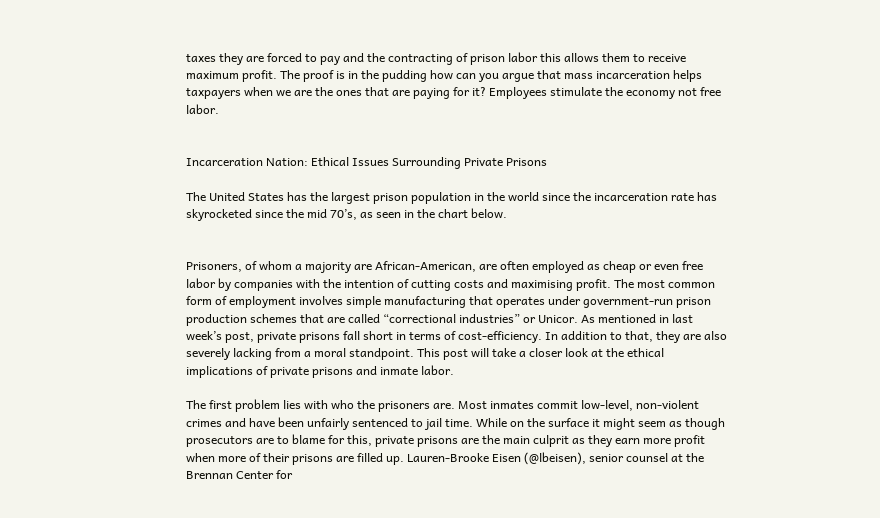taxes they are forced to pay and the contracting of prison labor this allows them to receive maximum profit. The proof is in the pudding how can you argue that mass incarceration helps taxpayers when we are the ones that are paying for it? Employees stimulate the economy not free labor.


Incarceration Nation: Ethical Issues Surrounding Private Prisons

The United States has the largest prison population in the world since the incarceration rate has skyrocketed since the mid 70’s, as seen in the chart below.


Prisoners, of whom a majority are African-American, are often employed as cheap or even free labor by companies with the intention of cutting costs and maximising profit. The most common form of employment involves simple manufacturing that operates under government-run prison production schemes that are called “correctional industries” or Unicor. As mentioned in last week’s post, private prisons fall short in terms of cost-efficiency. In addition to that, they are also severely lacking from a moral standpoint. This post will take a closer look at the ethical implications of private prisons and inmate labor.

The first problem lies with who the prisoners are. Most inmates commit low-level, non-violent crimes and have been unfairly sentenced to jail time. While on the surface it might seem as though prosecutors are to blame for this, private prisons are the main culprit as they earn more profit when more of their prisons are filled up. Lauren-Brooke Eisen (@lbeisen), senior counsel at the Brennan Center for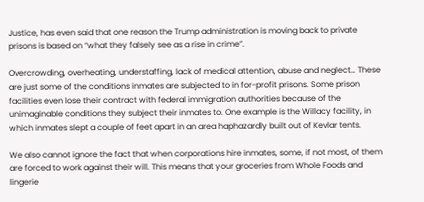Justice, has even said that one reason the Trump administration is moving back to private prisons is based on “what they falsely see as a rise in crime”.

Overcrowding, overheating, understaffing, lack of medical attention, abuse and neglect… These are just some of the conditions inmates are subjected to in for-profit prisons. Some prison facilities even lose their contract with federal immigration authorities because of the unimaginable conditions they subject their inmates to. One example is the Willacy facility, in which inmates slept a couple of feet apart in an area haphazardly built out of Kevlar tents.

We also cannot ignore the fact that when corporations hire inmates, some, if not most, of them are forced to work against their will. This means that your groceries from Whole Foods and lingerie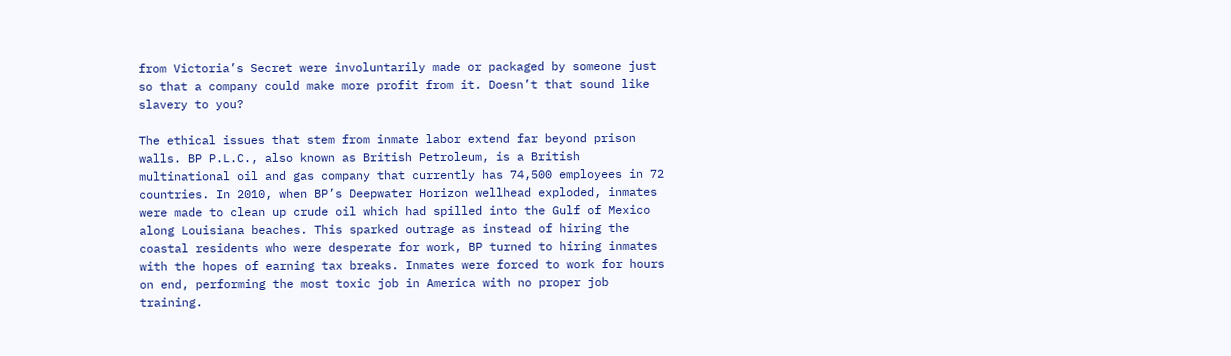from Victoria’s Secret were involuntarily made or packaged by someone just so that a company could make more profit from it. Doesn’t that sound like slavery to you?

The ethical issues that stem from inmate labor extend far beyond prison walls. BP P.L.C., also known as British Petroleum, is a British multinational oil and gas company that currently has 74,500 employees in 72 countries. In 2010, when BP’s Deepwater Horizon wellhead exploded, inmates were made to clean up crude oil which had spilled into the Gulf of Mexico along Louisiana beaches. This sparked outrage as instead of hiring the coastal residents who were desperate for work, BP turned to hiring inmates with the hopes of earning tax breaks. Inmates were forced to work for hours on end, performing the most toxic job in America with no proper job training.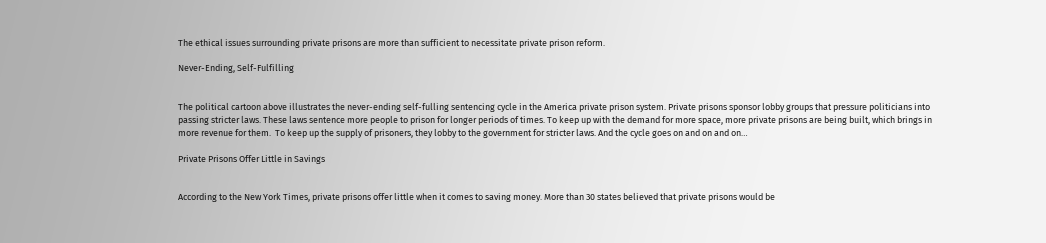The ethical issues surrounding private prisons are more than sufficient to necessitate private prison reform.

Never-Ending, Self-Fulfilling


The political cartoon above illustrates the never-ending self-fulling sentencing cycle in the America private prison system. Private prisons sponsor lobby groups that pressure politicians into passing stricter laws. These laws sentence more people to prison for longer periods of times. To keep up with the demand for more space, more private prisons are being built, which brings in more revenue for them.  To keep up the supply of prisoners, they lobby to the government for stricter laws. And the cycle goes on and on and on…

Private Prisons Offer Little in Savings


According to the New York Times, private prisons offer little when it comes to saving money. More than 30 states believed that private prisons would be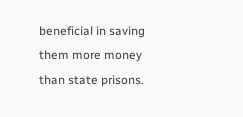beneficial in saving them more money than state prisons.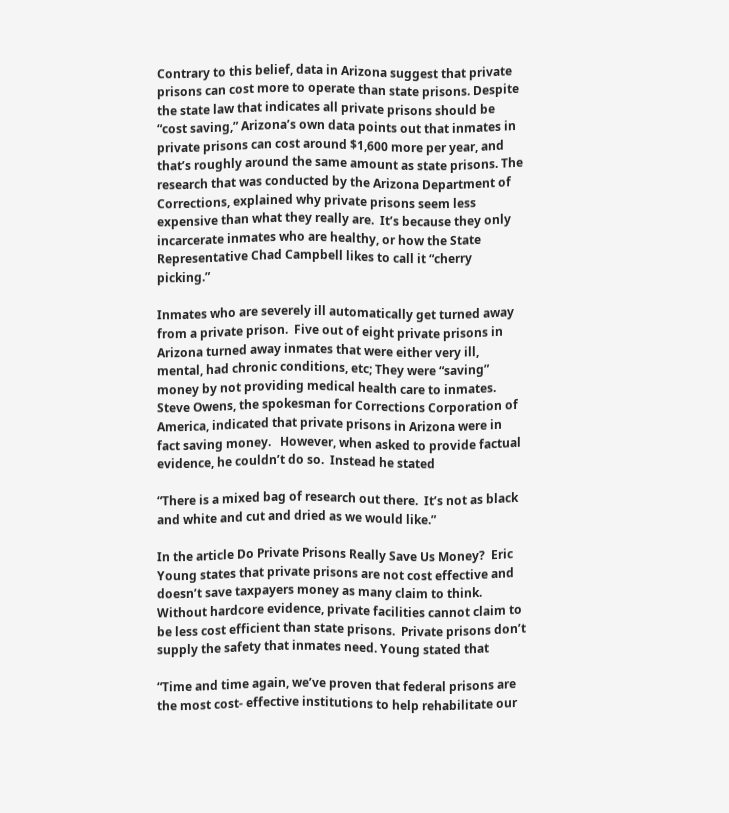Contrary to this belief, data in Arizona suggest that private prisons can cost more to operate than state prisons. Despite the state law that indicates all private prisons should be “cost saving,” Arizona’s own data points out that inmates in private prisons can cost around $1,600 more per year, and that’s roughly around the same amount as state prisons. The research that was conducted by the Arizona Department of Corrections, explained why private prisons seem less expensive than what they really are.  It’s because they only incarcerate inmates who are healthy, or how the State Representative Chad Campbell likes to call it “cherry picking.”

Inmates who are severely ill automatically get turned away from a private prison.  Five out of eight private prisons in Arizona turned away inmates that were either very ill, mental, had chronic conditions, etc; They were “saving” money by not providing medical health care to inmates.  Steve Owens, the spokesman for Corrections Corporation of America, indicated that private prisons in Arizona were in fact saving money.   However, when asked to provide factual evidence, he couldn’t do so.  Instead he stated

“There is a mixed bag of research out there.  It’s not as black and white and cut and dried as we would like.”

In the article Do Private Prisons Really Save Us Money?  Eric Young states that private prisons are not cost effective and doesn’t save taxpayers money as many claim to think. Without hardcore evidence, private facilities cannot claim to be less cost efficient than state prisons.  Private prisons don’t supply the safety that inmates need. Young stated that

“Time and time again, we’ve proven that federal prisons are the most cost- effective institutions to help rehabilitate our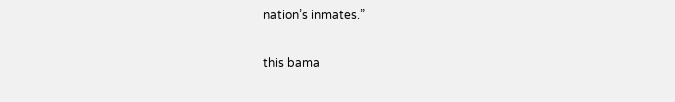nation’s inmates.”

this bama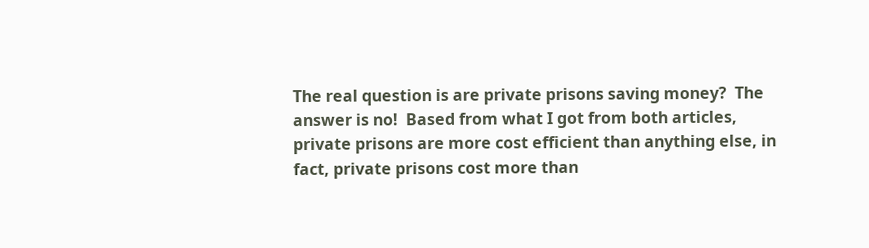The real question is are private prisons saving money?  The answer is no!  Based from what I got from both articles,  private prisons are more cost efficient than anything else, in fact, private prisons cost more than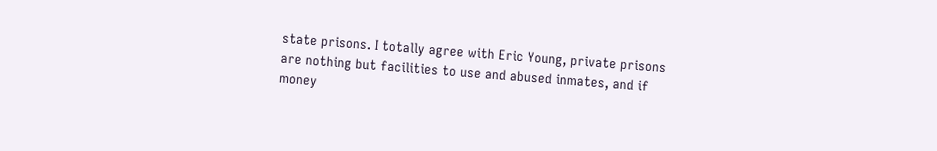state prisons. I totally agree with Eric Young, private prisons are nothing but facilities to use and abused inmates, and if money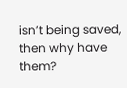isn’t being saved, then why have them?